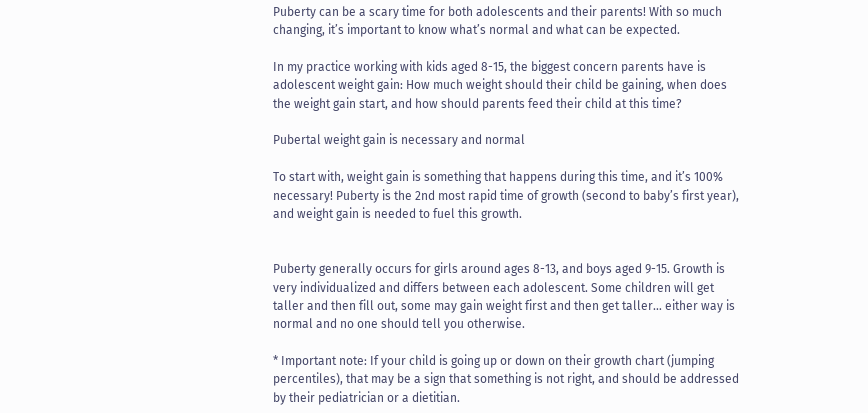Puberty can be a scary time for both adolescents and their parents! With so much changing, it’s important to know what’s normal and what can be expected.

In my practice working with kids aged 8-15, the biggest concern parents have is adolescent weight gain: How much weight should their child be gaining, when does the weight gain start, and how should parents feed their child at this time?

Pubertal weight gain is necessary and normal

To start with, weight gain is something that happens during this time, and it’s 100% necessary! Puberty is the 2nd most rapid time of growth (second to baby’s first year), and weight gain is needed to fuel this growth.


Puberty generally occurs for girls around ages 8-13, and boys aged 9-15. Growth is very individualized and differs between each adolescent. Some children will get taller and then fill out, some may gain weight first and then get taller… either way is normal and no one should tell you otherwise.

* Important note: If your child is going up or down on their growth chart (jumping percentiles), that may be a sign that something is not right, and should be addressed by their pediatrician or a dietitian.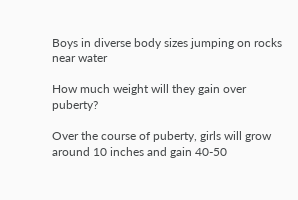Boys in diverse body sizes jumping on rocks near water

How much weight will they gain over puberty?

Over the course of puberty, girls will grow around 10 inches and gain 40-50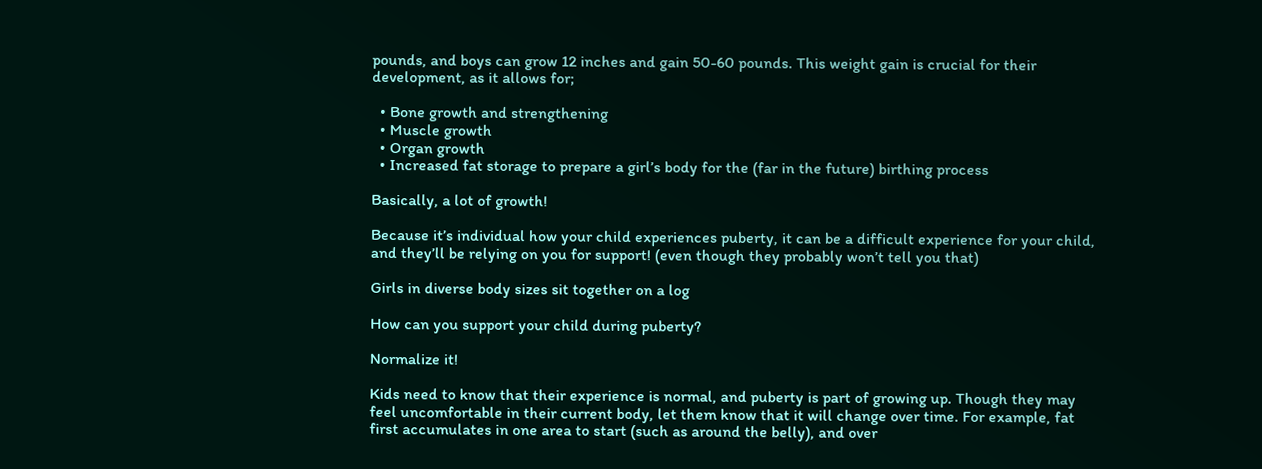pounds, and boys can grow 12 inches and gain 50-60 pounds. This weight gain is crucial for their development, as it allows for;

  • Bone growth and strengthening
  • Muscle growth
  • Organ growth
  • Increased fat storage to prepare a girl’s body for the (far in the future) birthing process

Basically, a lot of growth!

Because it’s individual how your child experiences puberty, it can be a difficult experience for your child, and they’ll be relying on you for support! (even though they probably won’t tell you that)

Girls in diverse body sizes sit together on a log

How can you support your child during puberty?

Normalize it!

Kids need to know that their experience is normal, and puberty is part of growing up. Though they may feel uncomfortable in their current body, let them know that it will change over time. For example, fat first accumulates in one area to start (such as around the belly), and over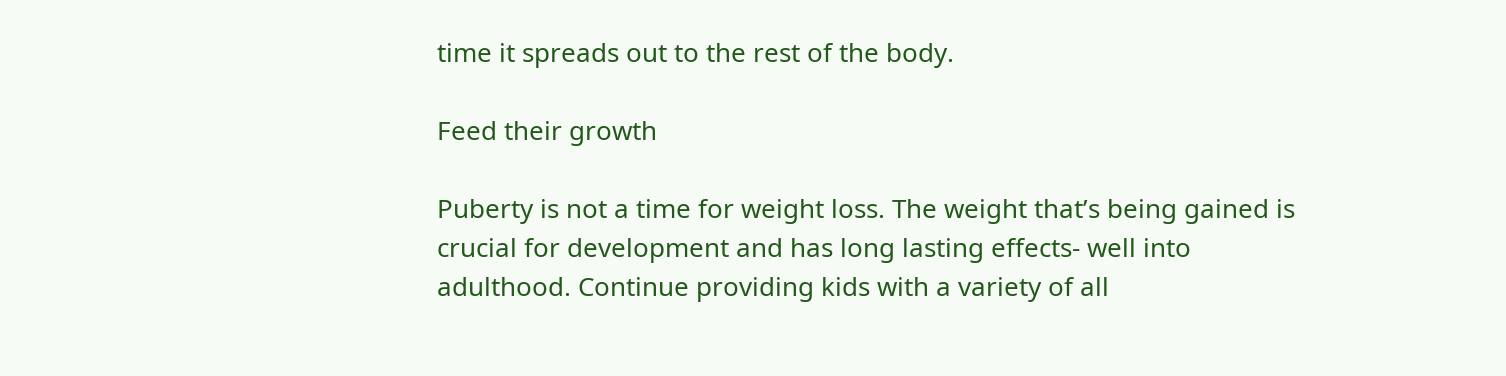time it spreads out to the rest of the body.

Feed their growth

Puberty is not a time for weight loss. The weight that’s being gained is crucial for development and has long lasting effects- well into adulthood. Continue providing kids with a variety of all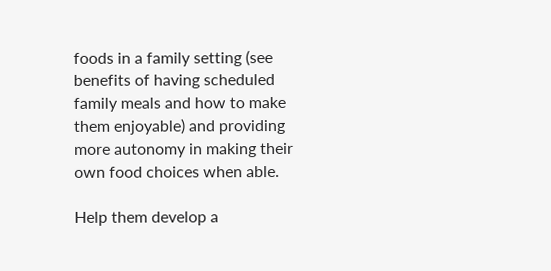foods in a family setting (see benefits of having scheduled family meals and how to make them enjoyable) and providing more autonomy in making their own food choices when able.

Help them develop a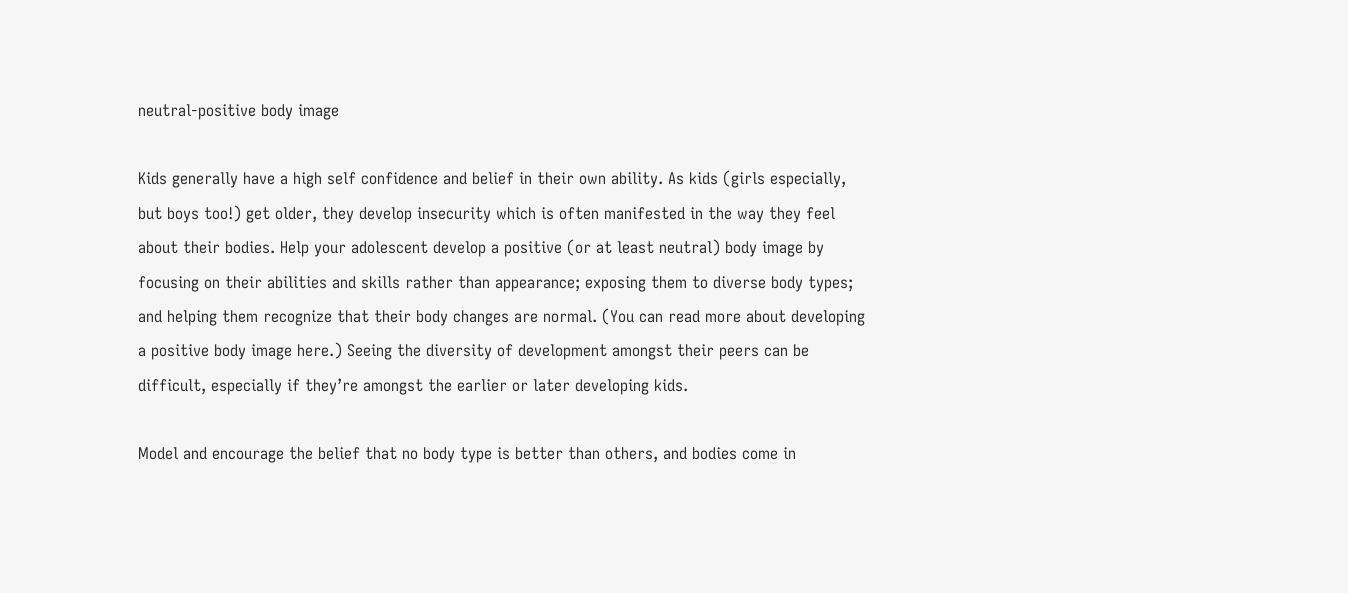neutral-positive body image

Kids generally have a high self confidence and belief in their own ability. As kids (girls especially, but boys too!) get older, they develop insecurity which is often manifested in the way they feel about their bodies. Help your adolescent develop a positive (or at least neutral) body image by focusing on their abilities and skills rather than appearance; exposing them to diverse body types; and helping them recognize that their body changes are normal. (You can read more about developing a positive body image here.) Seeing the diversity of development amongst their peers can be difficult, especially if they’re amongst the earlier or later developing kids.

Model and encourage the belief that no body type is better than others, and bodies come in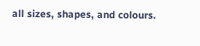all sizes, shapes, and colours.